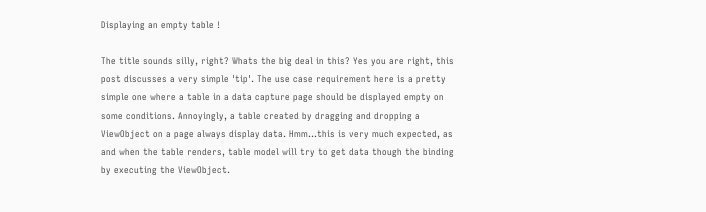Displaying an empty table !

The title sounds silly, right? Whats the big deal in this? Yes you are right, this post discusses a very simple 'tip'. The use case requirement here is a pretty simple one where a table in a data capture page should be displayed empty on some conditions. Annoyingly, a table created by dragging and dropping a ViewObject on a page always display data. Hmm...this is very much expected, as and when the table renders, table model will try to get data though the binding by executing the ViewObject.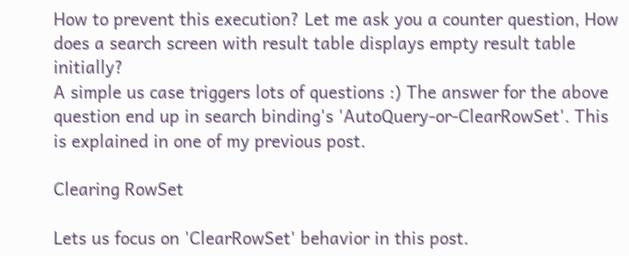How to prevent this execution? Let me ask you a counter question, How does a search screen with result table displays empty result table initially?
A simple us case triggers lots of questions :) The answer for the above question end up in search binding's 'AutoQuery-or-ClearRowSet'. This is explained in one of my previous post.

Clearing RowSet

Lets us focus on 'ClearRowSet' behavior in this post.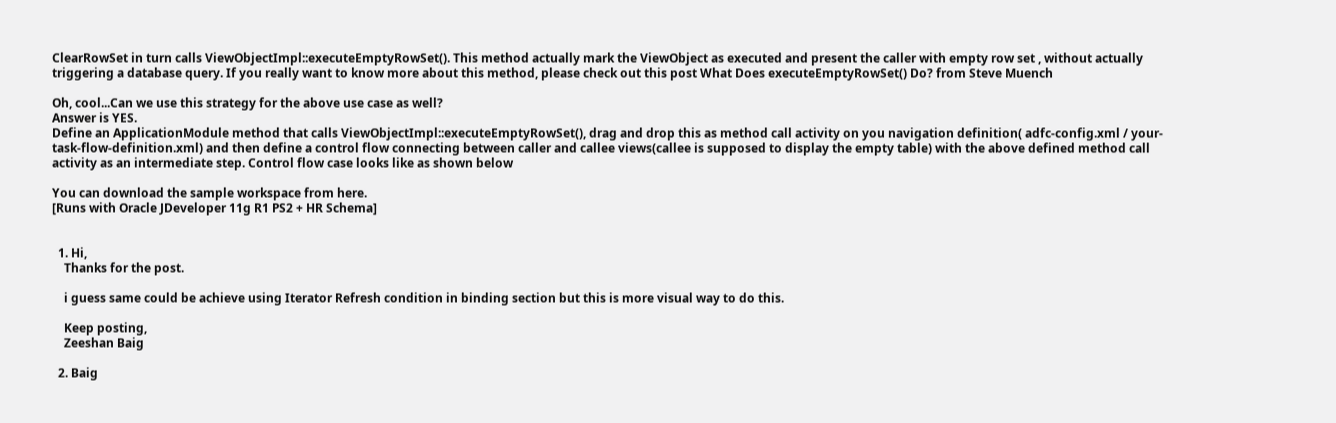ClearRowSet in turn calls ViewObjectImpl::executeEmptyRowSet(). This method actually mark the ViewObject as executed and present the caller with empty row set , without actually triggering a database query. If you really want to know more about this method, please check out this post What Does executeEmptyRowSet() Do? from Steve Muench

Oh, cool...Can we use this strategy for the above use case as well?
Answer is YES.
Define an ApplicationModule method that calls ViewObjectImpl::executeEmptyRowSet(), drag and drop this as method call activity on you navigation definition( adfc-config.xml / your-task-flow-definition.xml) and then define a control flow connecting between caller and callee views(callee is supposed to display the empty table) with the above defined method call activity as an intermediate step. Control flow case looks like as shown below

You can download the sample workspace from here.
[Runs with Oracle JDeveloper 11g R1 PS2 + HR Schema]


  1. Hi,
    Thanks for the post.

    i guess same could be achieve using Iterator Refresh condition in binding section but this is more visual way to do this.

    Keep posting,
    Zeeshan Baig

  2. Baig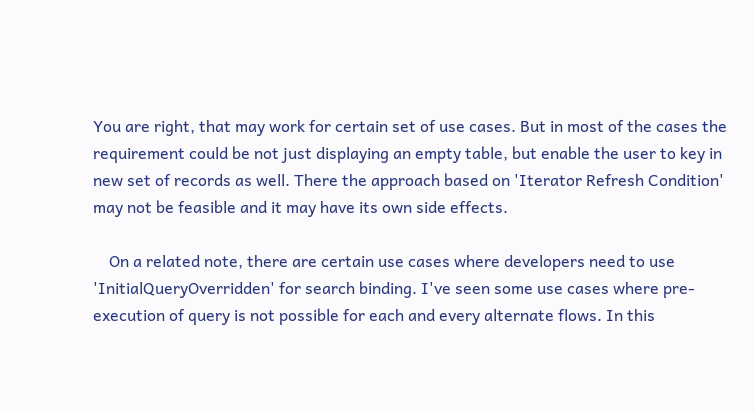You are right, that may work for certain set of use cases. But in most of the cases the requirement could be not just displaying an empty table, but enable the user to key in new set of records as well. There the approach based on 'Iterator Refresh Condition' may not be feasible and it may have its own side effects.

    On a related note, there are certain use cases where developers need to use 'InitialQueryOverridden' for search binding. I've seen some use cases where pre-execution of query is not possible for each and every alternate flows. In this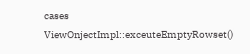cases ViewOnjectImpl::exceuteEmptyRowset()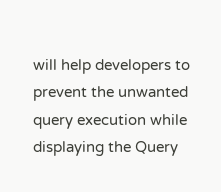will help developers to prevent the unwanted query execution while displaying the Query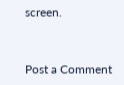screen.


Post a Comment